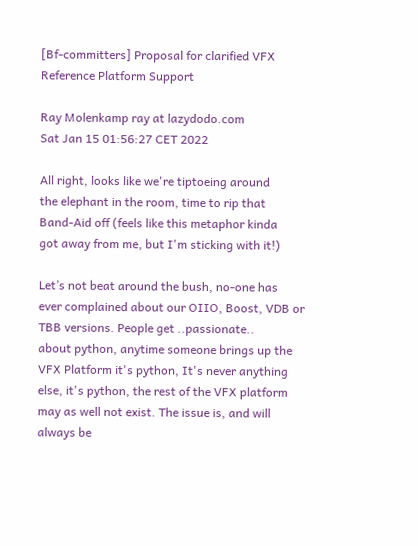[Bf-committers] Proposal for clarified VFX Reference Platform Support

Ray Molenkamp ray at lazydodo.com
Sat Jan 15 01:56:27 CET 2022

All right, looks like we're tiptoeing around
the elephant in the room, time to rip that
Band-Aid off (feels like this metaphor kinda
got away from me, but I'm sticking with it!)

Let’s not beat around the bush, no-one has
ever complained about our OIIO, Boost, VDB or
TBB versions. People get ..passionate..
about python, anytime someone brings up the
VFX Platform it's python, It's never anything
else, it's python, the rest of the VFX platform
may as well not exist. The issue is, and will
always be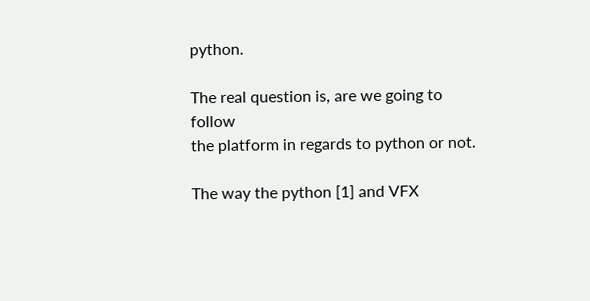python.

The real question is, are we going to follow
the platform in regards to python or not.

The way the python [1] and VFX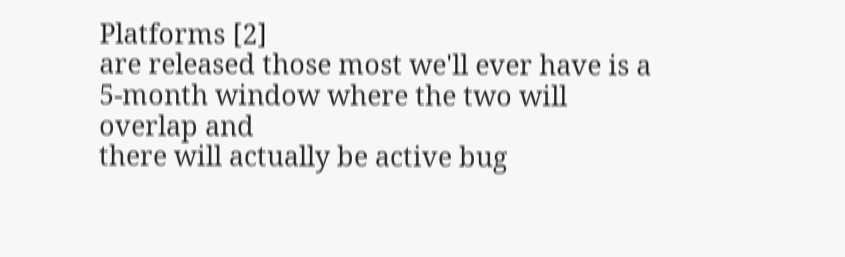Platforms [2]
are released those most we'll ever have is a
5-month window where the two will overlap and
there will actually be active bug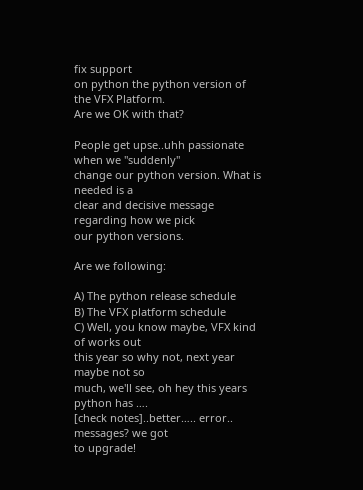fix support
on python the python version of the VFX Platform.
Are we OK with that?

People get upse..uhh passionate when we "suddenly"
change our python version. What is needed is a
clear and decisive message regarding how we pick
our python versions.

Are we following:

A) The python release schedule
B) The VFX platform schedule
C) Well, you know maybe, VFX kind of works out
this year so why not, next year maybe not so
much, we'll see, oh hey this years python has ….
[check notes]..better….. error.. messages? we got
to upgrade!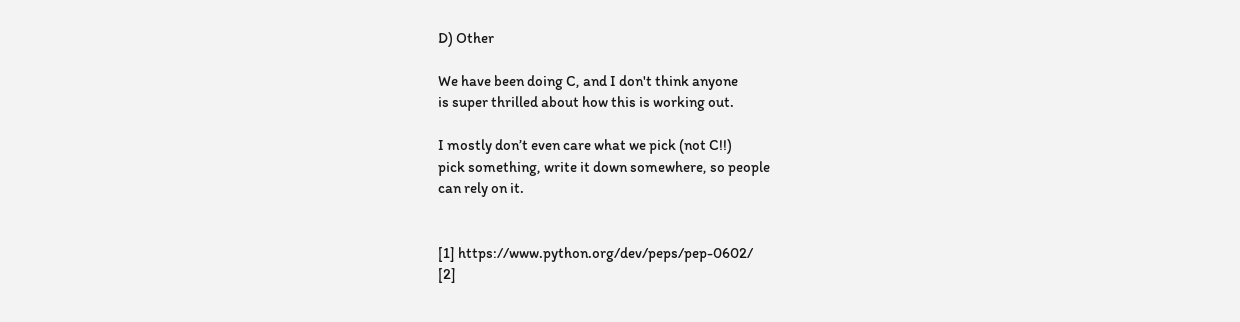D) Other

We have been doing C, and I don't think anyone
is super thrilled about how this is working out.

I mostly don’t even care what we pick (not C!!)
pick something, write it down somewhere, so people
can rely on it.


[1] https://www.python.org/dev/peps/pep-0602/
[2]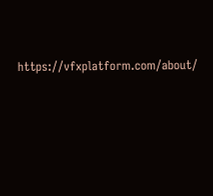https://vfxplatform.com/about/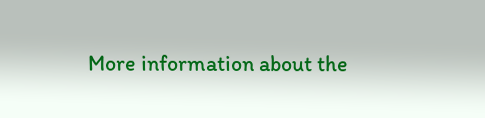More information about the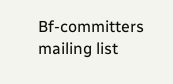Bf-committers mailing list